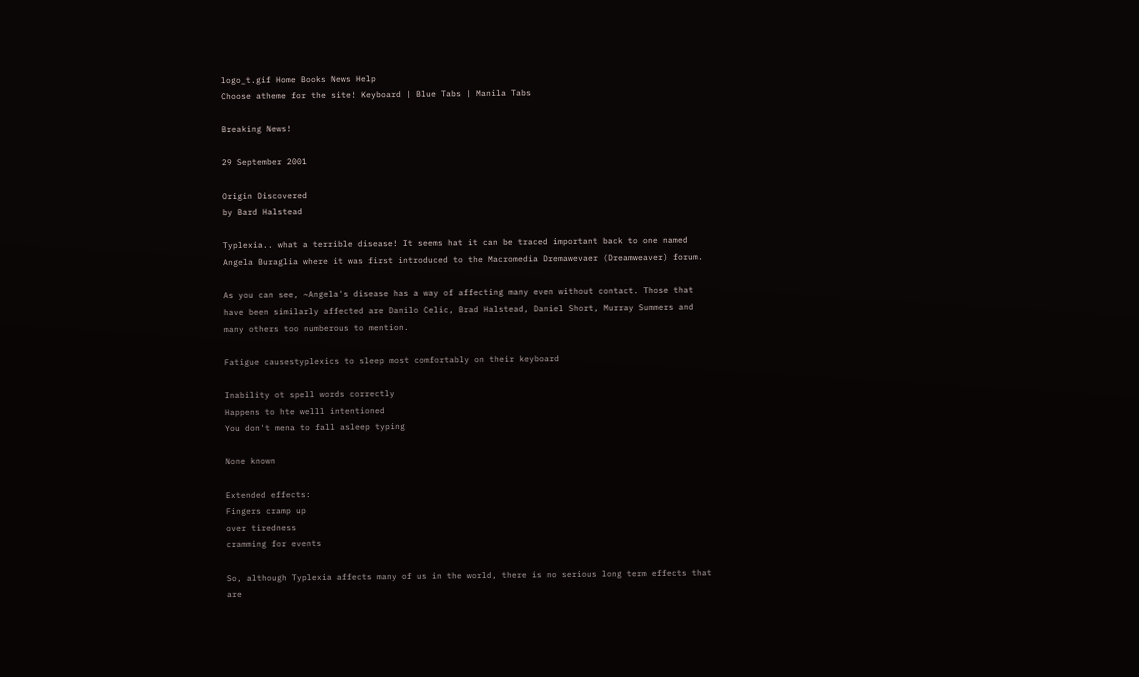logo_t.gif Home Books News Help
Choose atheme for the site! Keyboard | Blue Tabs | Manila Tabs

Breaking News!

29 September 2001

Origin Discovered
by Bard Halstead

Typlexia.. what a terrible disease! It seems hat it can be traced important back to one named Angela Buraglia where it was first introduced to the Macromedia Dremawevaer (Dreamweaver) forum.

As you can see, ~Angela's disease has a way of affecting many even without contact. Those that have been similarly affected are Danilo Celic, Brad Halstead, Daniel Short, Murray Summers and many others too numberous to mention.

Fatigue causestyplexics to sleep most comfortably on their keyboard

Inability ot spell words correctly
Happens to hte welll intentioned
You don't mena to fall asleep typing

None known

Extended effects:
Fingers cramp up
over tiredness
cramming for events

So, although Typlexia affects many of us in the world, there is no serious long term effects that are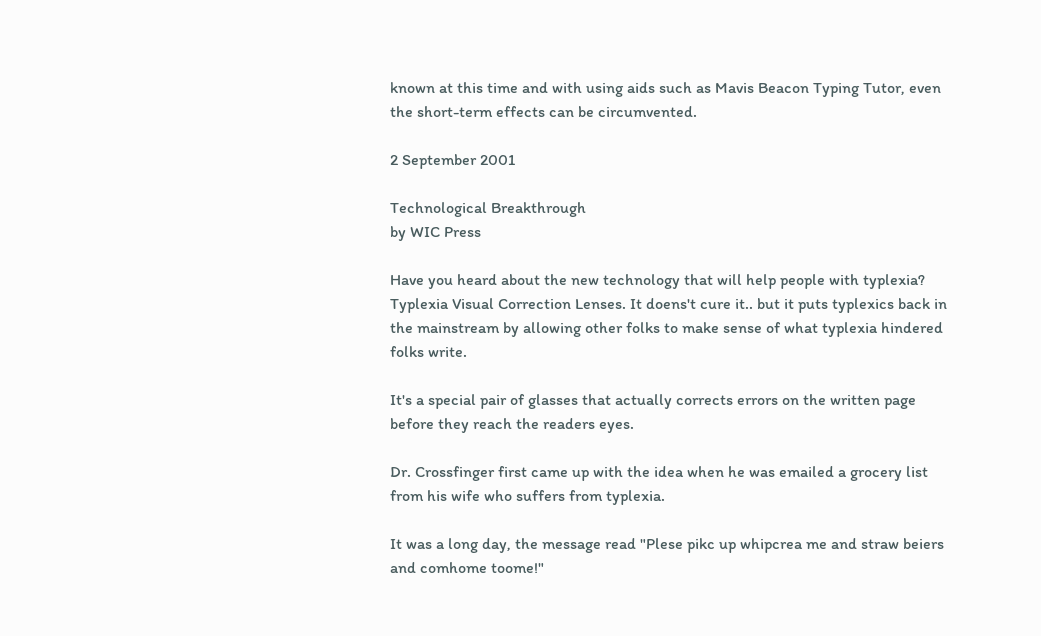known at this time and with using aids such as Mavis Beacon Typing Tutor, even the short-term effects can be circumvented.

2 September 2001

Technological Breakthrough
by WIC Press

Have you heard about the new technology that will help people with typlexia? Typlexia Visual Correction Lenses. It doens't cure it.. but it puts typlexics back in the mainstream by allowing other folks to make sense of what typlexia hindered folks write.

It's a special pair of glasses that actually corrects errors on the written page before they reach the readers eyes.

Dr. Crossfinger first came up with the idea when he was emailed a grocery list from his wife who suffers from typlexia.

It was a long day, the message read "Plese pikc up whipcrea me and straw beiers and comhome toome!"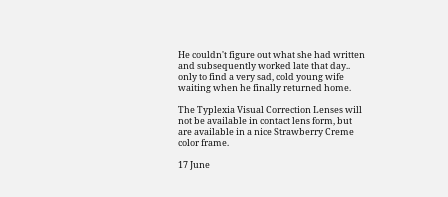He couldn't figure out what she had written and subsequently worked late that day.. only to find a very sad, cold young wife waiting when he finally returned home.

The Typlexia Visual Correction Lenses will not be available in contact lens form, but are available in a nice Strawberry Creme color frame.

17 June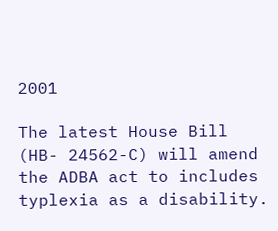2001

The latest House Bill (HB- 24562-C) will amend the ADBA act to includes typlexia as a disability.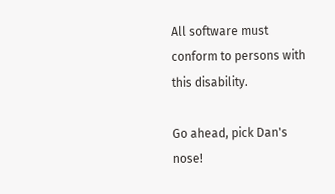All software must conform to persons with this disability.

Go ahead, pick Dan's nose!